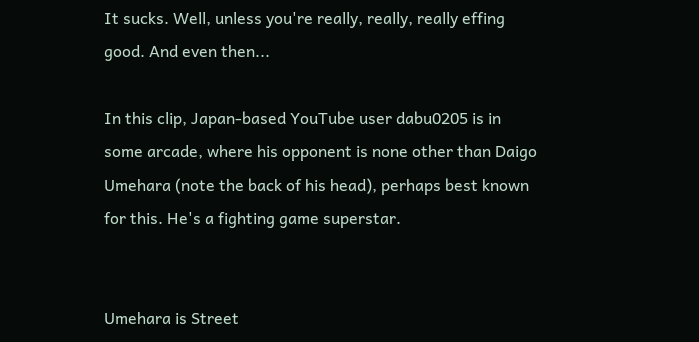It sucks. Well, unless you're really, really, really effing good. And even then...

In this clip, Japan-based YouTube user dabu0205 is in some arcade, where his opponent is none other than Daigo Umehara (note the back of his head), perhaps best known for this. He's a fighting game superstar.


Umehara is Street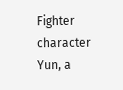Fighter character Yun, a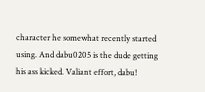character he somewhat recently started using. And dabu0205 is the dude getting his ass kicked. Valiant effort, dabu!